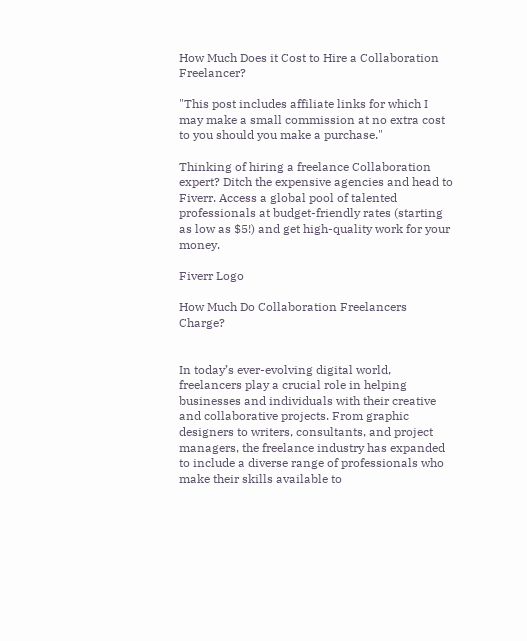How Much Does it Cost to Hire a Collaboration Freelancer?

"This post includes affiliate links for which I may make a small commission at no extra cost to you should you make a purchase."

Thinking of hiring a freelance Collaboration expert? Ditch the expensive agencies and head to Fiverr. Access a global pool of talented professionals at budget-friendly rates (starting as low as $5!) and get high-quality work for your money.

Fiverr Logo

How Much Do Collaboration Freelancers Charge?


In today’s ever-evolving digital world, freelancers play a crucial role in helping businesses and individuals with their creative and collaborative projects. From graphic designers to writers, consultants, and project managers, the freelance industry has expanded to include a diverse range of professionals who make their skills available to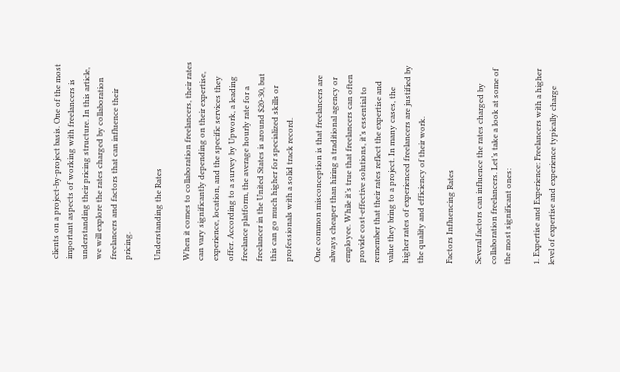clients on a project-by-project basis. One of the most important aspects of working with freelancers is understanding their pricing structure. In this article, we will explore the rates charged by collaboration freelancers and factors that can influence their pricing.

Understanding the Rates

When it comes to collaboration freelancers, their rates can vary significantly depending on their expertise, experience, location, and the specific services they offer. According to a survey by Upwork, a leading freelance platform, the average hourly rate for a freelancer in the United States is around $20-30, but this can go much higher for specialized skills or professionals with a solid track record.

One common misconception is that freelancers are always cheaper than hiring a traditional agency or employee. While it’s true that freelancers can often provide cost-effective solutions, it’s essential to remember that their rates reflect the expertise and value they bring to a project. In many cases, the higher rates of experienced freelancers are justified by the quality and efficiency of their work.

Factors Influencing Rates

Several factors can influence the rates charged by collaboration freelancers. Let’s take a look at some of the most significant ones:

1. Expertise and Experience: Freelancers with a higher level of expertise and experience typically charge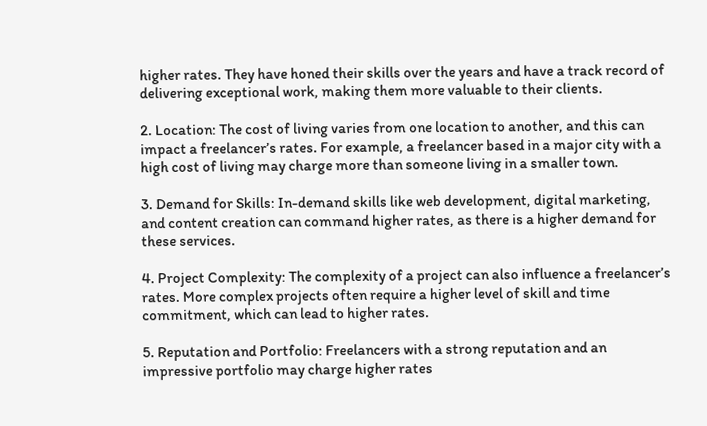higher rates. They have honed their skills over the years and have a track record of delivering exceptional work, making them more valuable to their clients.

2. Location: The cost of living varies from one location to another, and this can impact a freelancer’s rates. For example, a freelancer based in a major city with a high cost of living may charge more than someone living in a smaller town.

3. Demand for Skills: In-demand skills like web development, digital marketing, and content creation can command higher rates, as there is a higher demand for these services.

4. Project Complexity: The complexity of a project can also influence a freelancer’s rates. More complex projects often require a higher level of skill and time commitment, which can lead to higher rates.

5. Reputation and Portfolio: Freelancers with a strong reputation and an impressive portfolio may charge higher rates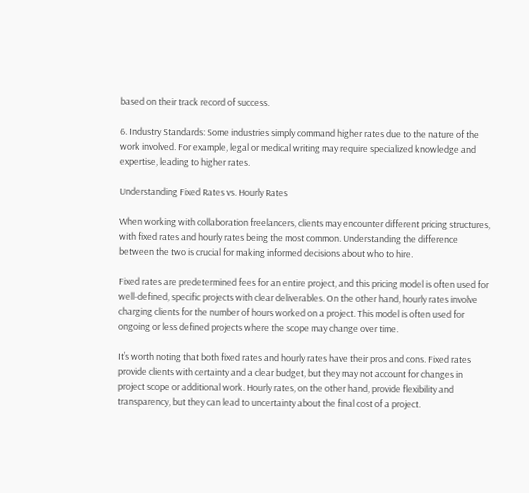based on their track record of success.

6. Industry Standards: Some industries simply command higher rates due to the nature of the work involved. For example, legal or medical writing may require specialized knowledge and expertise, leading to higher rates.

Understanding Fixed Rates vs. Hourly Rates

When working with collaboration freelancers, clients may encounter different pricing structures, with fixed rates and hourly rates being the most common. Understanding the difference between the two is crucial for making informed decisions about who to hire.

Fixed rates are predetermined fees for an entire project, and this pricing model is often used for well-defined, specific projects with clear deliverables. On the other hand, hourly rates involve charging clients for the number of hours worked on a project. This model is often used for ongoing or less defined projects where the scope may change over time.

It’s worth noting that both fixed rates and hourly rates have their pros and cons. Fixed rates provide clients with certainty and a clear budget, but they may not account for changes in project scope or additional work. Hourly rates, on the other hand, provide flexibility and transparency, but they can lead to uncertainty about the final cost of a project.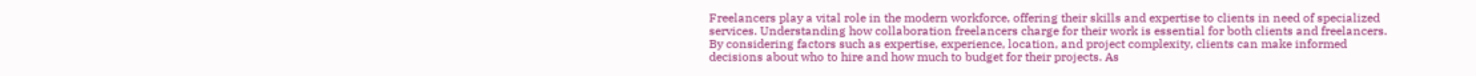Freelancers play a vital role in the modern workforce, offering their skills and expertise to clients in need of specialized services. Understanding how collaboration freelancers charge for their work is essential for both clients and freelancers. By considering factors such as expertise, experience, location, and project complexity, clients can make informed decisions about who to hire and how much to budget for their projects. As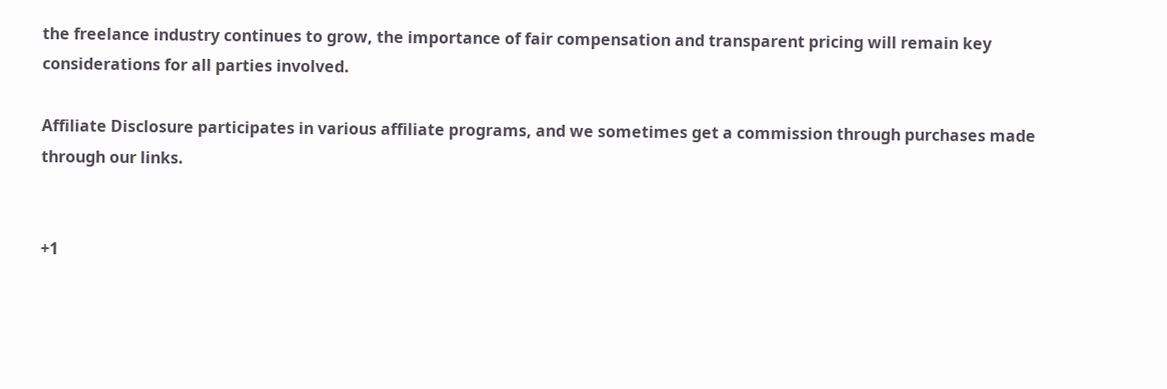the freelance industry continues to grow, the importance of fair compensation and transparent pricing will remain key considerations for all parties involved.

Affiliate Disclosure participates in various affiliate programs, and we sometimes get a commission through purchases made through our links.


+1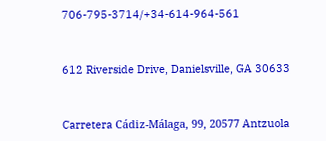706-795-3714/+34-614-964-561


612 Riverside Drive, Danielsville, GA 30633


Carretera Cádiz-Málaga, 99, 20577 Antzuola